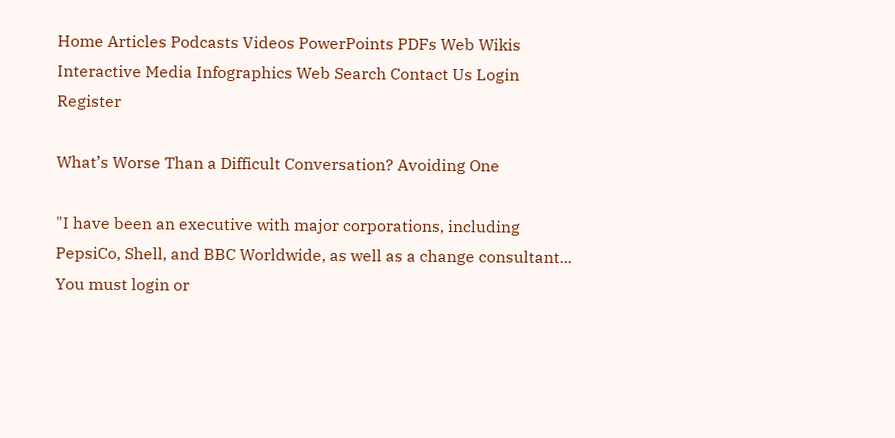Home Articles Podcasts Videos PowerPoints PDFs Web Wikis Interactive Media Infographics Web Search Contact Us Login Register

What’s Worse Than a Difficult Conversation? Avoiding One

"I have been an executive with major corporations, including PepsiCo, Shell, and BBC Worldwide, as well as a change consultant...
You must login or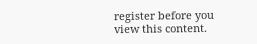register before you view this content.